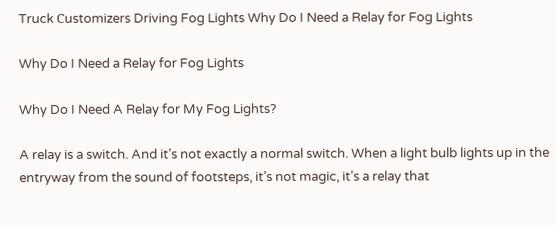Truck Сustomizers Driving Fog Lights Why Do I Need a Relay for Fog Lights

Why Do I Need a Relay for Fog Lights

Why Do I Need A Relay for My Fog Lights?

A relay is a switch. And it’s not exactly a normal switch. When a light bulb lights up in the entryway from the sound of footsteps, it’s not magic, it’s a relay that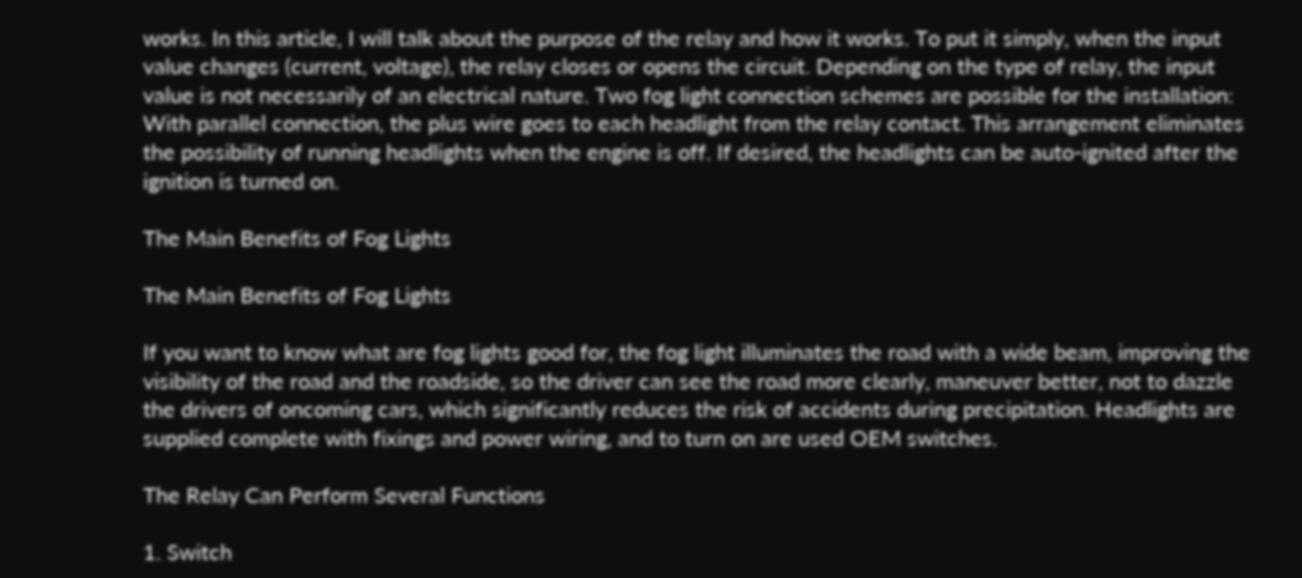works. In this article, I will talk about the purpose of the relay and how it works. To put it simply, when the input value changes (current, voltage), the relay closes or opens the circuit. Depending on the type of relay, the input value is not necessarily of an electrical nature. Two fog light connection schemes are possible for the installation: With parallel connection, the plus wire goes to each headlight from the relay contact. This arrangement eliminates the possibility of running headlights when the engine is off. If desired, the headlights can be auto-ignited after the ignition is turned on.

The Main Benefits of Fog Lights

The Main Benefits of Fog Lights

If you want to know what are fog lights good for, the fog light illuminates the road with a wide beam, improving the visibility of the road and the roadside, so the driver can see the road more clearly, maneuver better, not to dazzle the drivers of oncoming cars, which significantly reduces the risk of accidents during precipitation. Headlights are supplied complete with fixings and power wiring, and to turn on are used OEM switches.

The Relay Can Perform Several Functions

1. Switch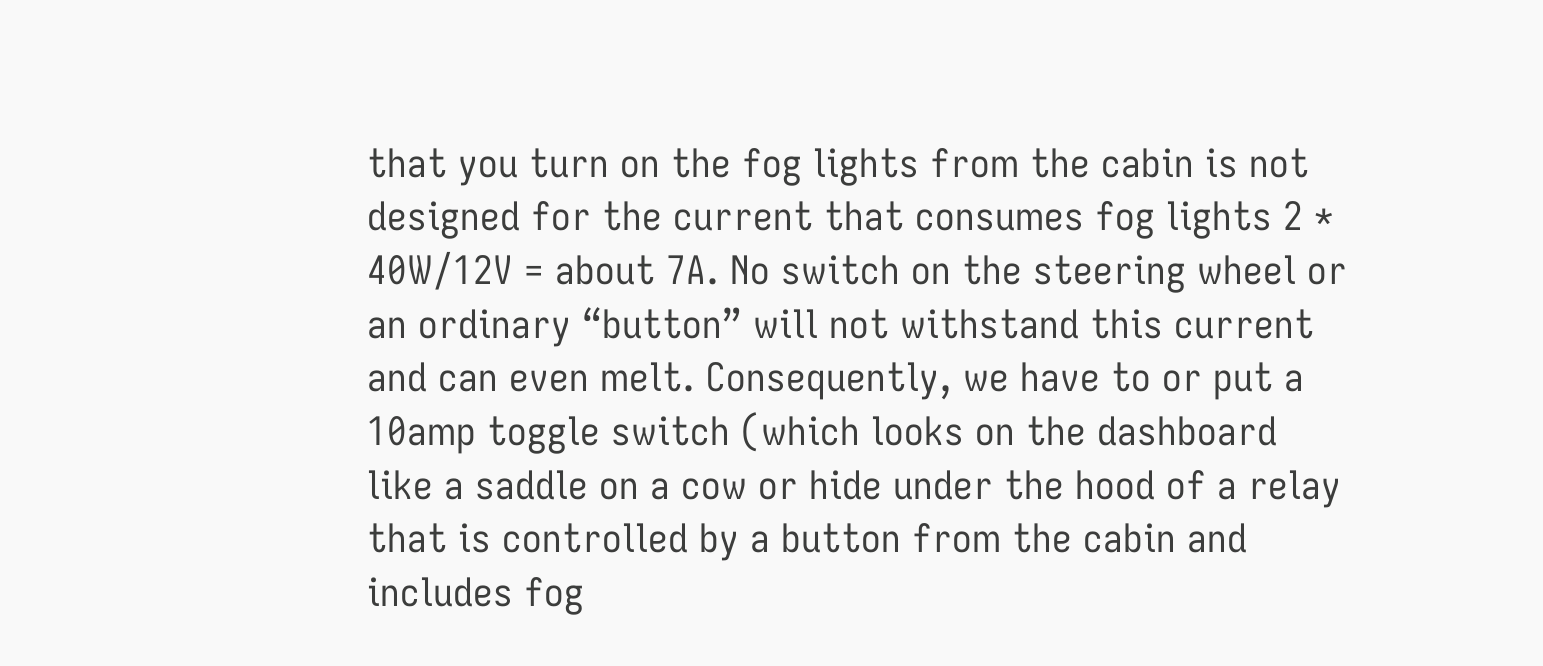that you turn on the fog lights from the cabin is not designed for the current that consumes fog lights 2 * 40W/12V = about 7A. No switch on the steering wheel or an ordinary “button” will not withstand this current and can even melt. Consequently, we have to or put a 10amp toggle switch (which looks on the dashboard like a saddle on a cow or hide under the hood of a relay that is controlled by a button from the cabin and includes fog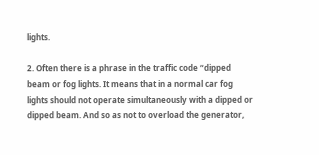lights.

2. Often there is a phrase in the traffic code “dipped beam or fog lights. It means that in a normal car fog lights should not operate simultaneously with a dipped or dipped beam. And so as not to overload the generator,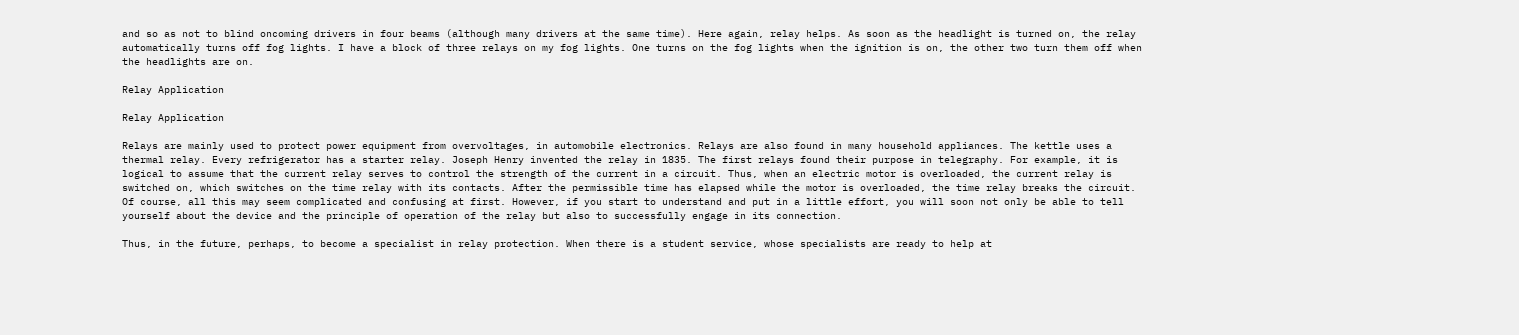and so as not to blind oncoming drivers in four beams (although many drivers at the same time). Here again, relay helps. As soon as the headlight is turned on, the relay automatically turns off fog lights. I have a block of three relays on my fog lights. One turns on the fog lights when the ignition is on, the other two turn them off when the headlights are on.

Relay Application

Relay Application

Relays are mainly used to protect power equipment from overvoltages, in automobile electronics. Relays are also found in many household appliances. The kettle uses a thermal relay. Every refrigerator has a starter relay. Joseph Henry invented the relay in 1835. The first relays found their purpose in telegraphy. For example, it is logical to assume that the current relay serves to control the strength of the current in a circuit. Thus, when an electric motor is overloaded, the current relay is switched on, which switches on the time relay with its contacts. After the permissible time has elapsed while the motor is overloaded, the time relay breaks the circuit. Of course, all this may seem complicated and confusing at first. However, if you start to understand and put in a little effort, you will soon not only be able to tell yourself about the device and the principle of operation of the relay but also to successfully engage in its connection.

Thus, in the future, perhaps, to become a specialist in relay protection. When there is a student service, whose specialists are ready to help at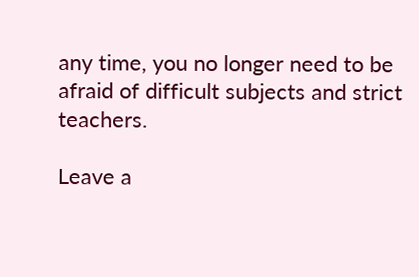any time, you no longer need to be afraid of difficult subjects and strict teachers.

Leave a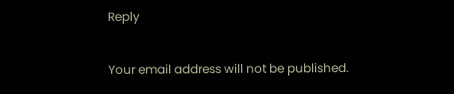Reply

Your email address will not be published.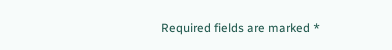Required fields are marked *